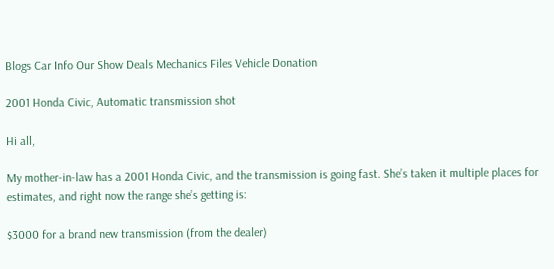Blogs Car Info Our Show Deals Mechanics Files Vehicle Donation

2001 Honda Civic, Automatic transmission shot

Hi all,

My mother-in-law has a 2001 Honda Civic, and the transmission is going fast. She’s taken it multiple places for estimates, and right now the range she’s getting is:

$3000 for a brand new transmission (from the dealer)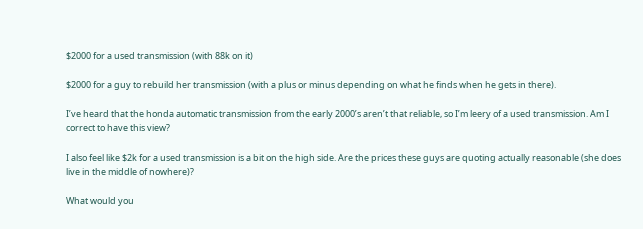$2000 for a used transmission (with 88k on it)

$2000 for a guy to rebuild her transmission (with a plus or minus depending on what he finds when he gets in there).

I’ve heard that the honda automatic transmission from the early 2000’s aren’t that reliable, so I’m leery of a used transmission. Am I correct to have this view?

I also feel like $2k for a used transmission is a bit on the high side. Are the prices these guys are quoting actually reasonable (she does live in the middle of nowhere)?

What would you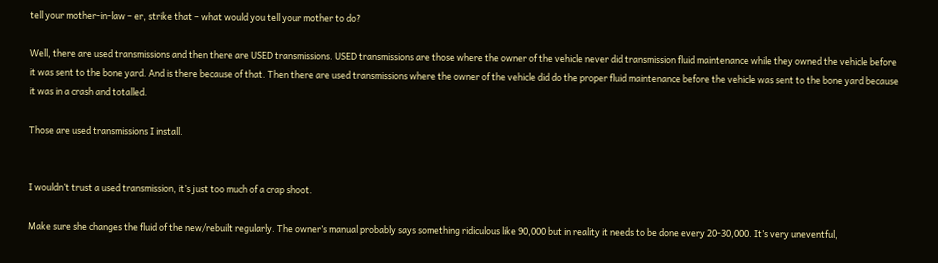tell your mother-in-law – er, strike that – what would you tell your mother to do?

Well, there are used transmissions and then there are USED transmissions. USED transmissions are those where the owner of the vehicle never did transmission fluid maintenance while they owned the vehicle before it was sent to the bone yard. And is there because of that. Then there are used transmissions where the owner of the vehicle did do the proper fluid maintenance before the vehicle was sent to the bone yard because it was in a crash and totalled.

Those are used transmissions I install.


I wouldn’t trust a used transmission, it’s just too much of a crap shoot.

Make sure she changes the fluid of the new/rebuilt regularly. The owner’s manual probably says something ridiculous like 90,000 but in reality it needs to be done every 20-30,000. It’s very uneventful,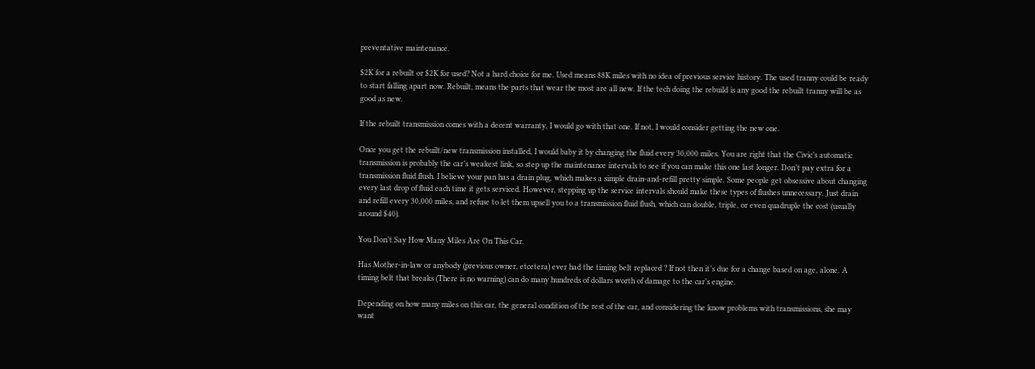preventative maintenance.

$2K for a rebuilt or $2K for used? Not a hard choice for me. Used means 88K miles with no idea of previous service history. The used tranny could be ready to start falling apart now. Rebuilt, means the parts that wear the most are all new. If the tech doing the rebuild is any good the rebuilt tranny will be as good as new.

If the rebuilt transmission comes with a decent warranty, I would go with that one. If not, I would consider getting the new one.

Once you get the rebuilt/new transmission installed, I would baby it by changing the fluid every 30,000 miles. You are right that the Civic’s automatic transmission is probably the car’s weakest link, so step up the maintenance intervals to see if you can make this one last longer. Don’t pay extra for a transmission fluid flush. I believe your pan has a drain plug, which makes a simple drain-and-refill pretty simple. Some people get obsessive about changing every last drop of fluid each time it gets serviced. However, stepping up the service intervals should make these types of flushes unnecessary. Just drain and refill every 30,000 miles, and refuse to let them upsell you to a transmission fluid flush, which can double, triple, or even quadruple the cost (usually around $40).

You Don’t Say How Many Miles Are On This Car.

Has Mother-in-law or anybody (previous owner, etcetera) ever had the timing belt replaced ? If not then it’s due for a change based on age, alone. A timing belt that breaks (There is no warning) can do many hundreds of dollars worth of damage to the car’s engine.

Depending on how many miles on this car, the general condition of the rest of the car, and considering the know problems with transmissions, she may want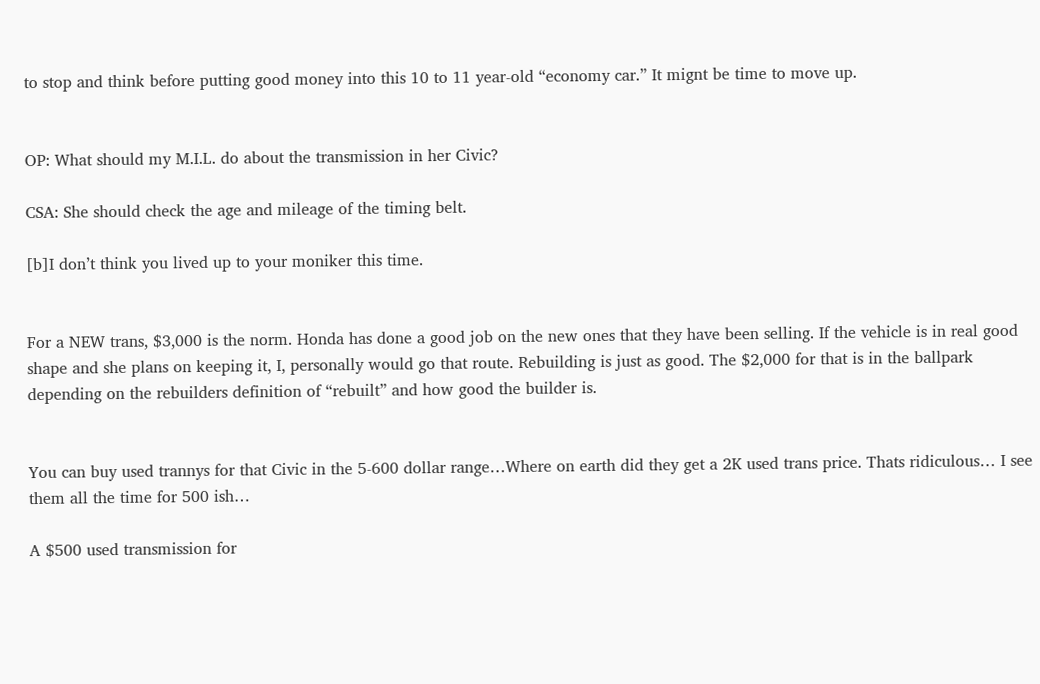to stop and think before putting good money into this 10 to 11 year-old “economy car.” It mignt be time to move up.


OP: What should my M.I.L. do about the transmission in her Civic?

CSA: She should check the age and mileage of the timing belt.

[b]I don’t think you lived up to your moniker this time.


For a NEW trans, $3,000 is the norm. Honda has done a good job on the new ones that they have been selling. If the vehicle is in real good shape and she plans on keeping it, I, personally would go that route. Rebuilding is just as good. The $2,000 for that is in the ballpark depending on the rebuilders definition of “rebuilt” and how good the builder is.


You can buy used trannys for that Civic in the 5-600 dollar range…Where on earth did they get a 2K used trans price. Thats ridiculous… I see them all the time for 500 ish…

A $500 used transmission for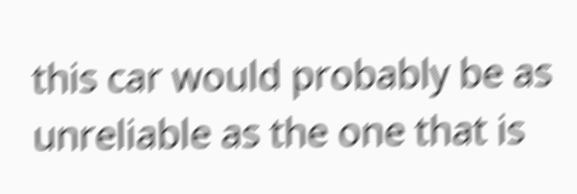this car would probably be as unreliable as the one that is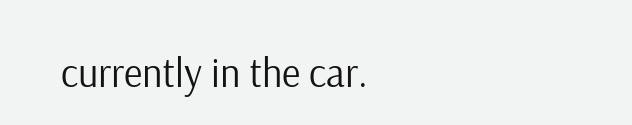currently in the car.